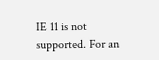IE 11 is not supported. For an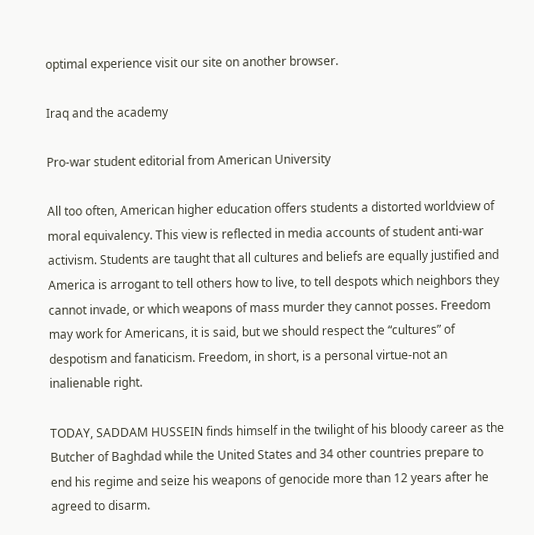optimal experience visit our site on another browser.

Iraq and the academy

Pro-war student editorial from American University

All too often, American higher education offers students a distorted worldview of moral equivalency. This view is reflected in media accounts of student anti-war activism. Students are taught that all cultures and beliefs are equally justified and America is arrogant to tell others how to live, to tell despots which neighbors they cannot invade, or which weapons of mass murder they cannot posses. Freedom may work for Americans, it is said, but we should respect the “cultures” of despotism and fanaticism. Freedom, in short, is a personal virtue-not an inalienable right.

TODAY, SADDAM HUSSEIN finds himself in the twilight of his bloody career as the Butcher of Baghdad while the United States and 34 other countries prepare to end his regime and seize his weapons of genocide more than 12 years after he agreed to disarm.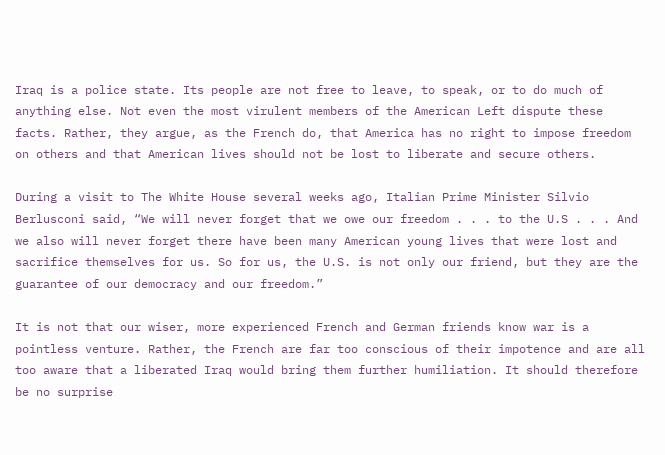Iraq is a police state. Its people are not free to leave, to speak, or to do much of anything else. Not even the most virulent members of the American Left dispute these facts. Rather, they argue, as the French do, that America has no right to impose freedom on others and that American lives should not be lost to liberate and secure others.

During a visit to The White House several weeks ago, Italian Prime Minister Silvio Berlusconi said, “We will never forget that we owe our freedom . . . to the U.S . . . And we also will never forget there have been many American young lives that were lost and sacrifice themselves for us. So for us, the U.S. is not only our friend, but they are the guarantee of our democracy and our freedom.”

It is not that our wiser, more experienced French and German friends know war is a pointless venture. Rather, the French are far too conscious of their impotence and are all too aware that a liberated Iraq would bring them further humiliation. It should therefore be no surprise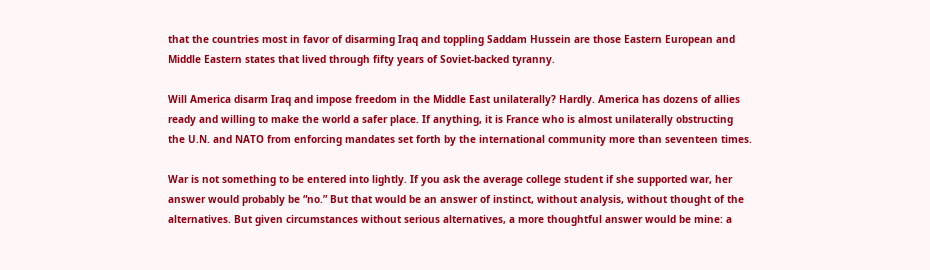that the countries most in favor of disarming Iraq and toppling Saddam Hussein are those Eastern European and Middle Eastern states that lived through fifty years of Soviet-backed tyranny.

Will America disarm Iraq and impose freedom in the Middle East unilaterally? Hardly. America has dozens of allies ready and willing to make the world a safer place. If anything, it is France who is almost unilaterally obstructing the U.N. and NATO from enforcing mandates set forth by the international community more than seventeen times.

War is not something to be entered into lightly. If you ask the average college student if she supported war, her answer would probably be “no.” But that would be an answer of instinct, without analysis, without thought of the alternatives. But given circumstances without serious alternatives, a more thoughtful answer would be mine: a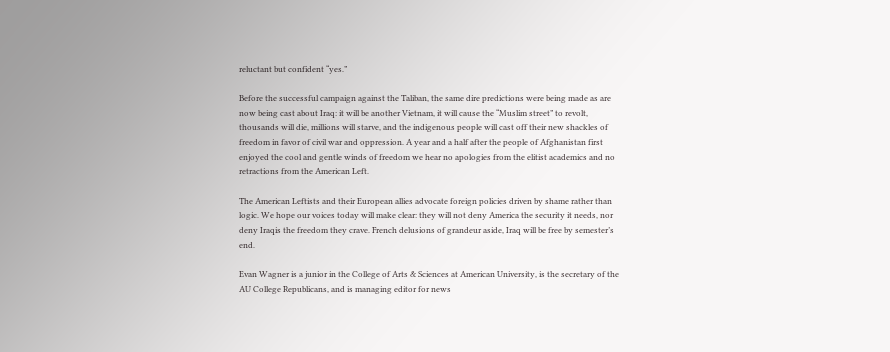reluctant but confident “yes.”

Before the successful campaign against the Taliban, the same dire predictions were being made as are now being cast about Iraq: it will be another Vietnam, it will cause the “Muslim street” to revolt, thousands will die, millions will starve, and the indigenous people will cast off their new shackles of freedom in favor of civil war and oppression. A year and a half after the people of Afghanistan first enjoyed the cool and gentle winds of freedom we hear no apologies from the elitist academics and no retractions from the American Left.

The American Leftists and their European allies advocate foreign policies driven by shame rather than logic. We hope our voices today will make clear: they will not deny America the security it needs, nor deny Iraqis the freedom they crave. French delusions of grandeur aside, Iraq will be free by semester’s end.

Evan Wagner is a junior in the College of Arts & Sciences at American University, is the secretary of the AU College Republicans, and is managing editor for news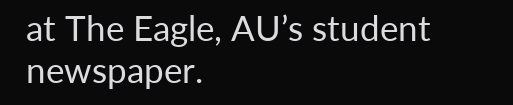at The Eagle, AU’s student newspaper.